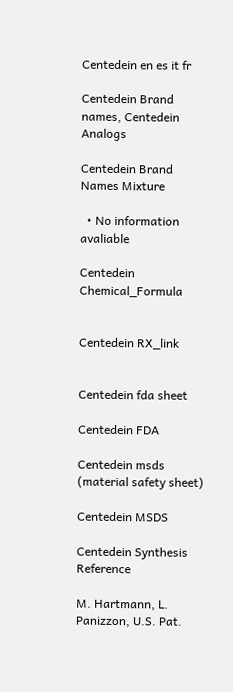Centedein en es it fr

Centedein Brand names, Centedein Analogs

Centedein Brand Names Mixture

  • No information avaliable

Centedein Chemical_Formula


Centedein RX_link


Centedein fda sheet

Centedein FDA

Centedein msds (material safety sheet)

Centedein MSDS

Centedein Synthesis Reference

M. Hartmann, L. Panizzon, U.S. Pat.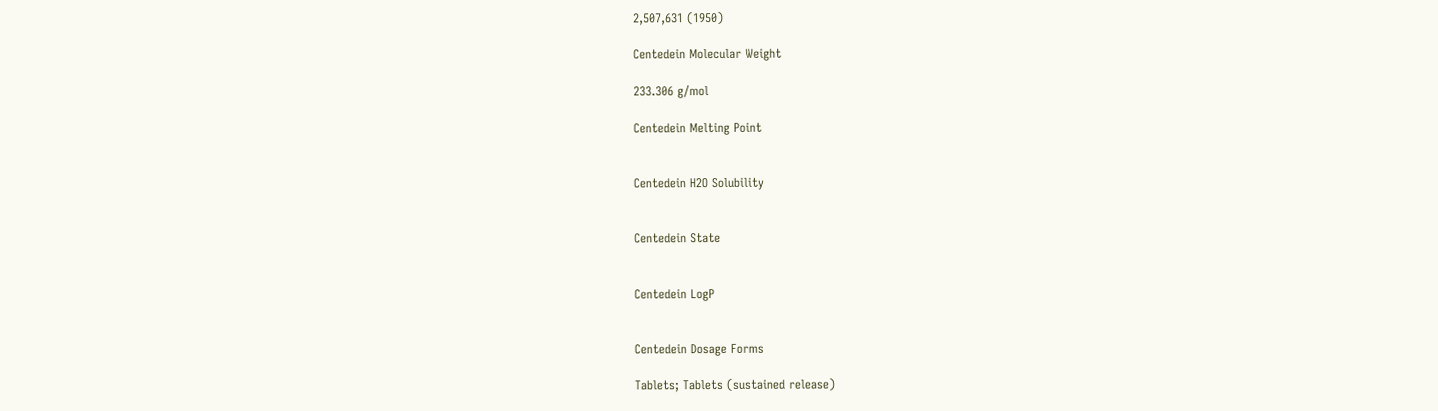2,507,631 (1950)

Centedein Molecular Weight

233.306 g/mol

Centedein Melting Point


Centedein H2O Solubility


Centedein State


Centedein LogP


Centedein Dosage Forms

Tablets; Tablets (sustained release)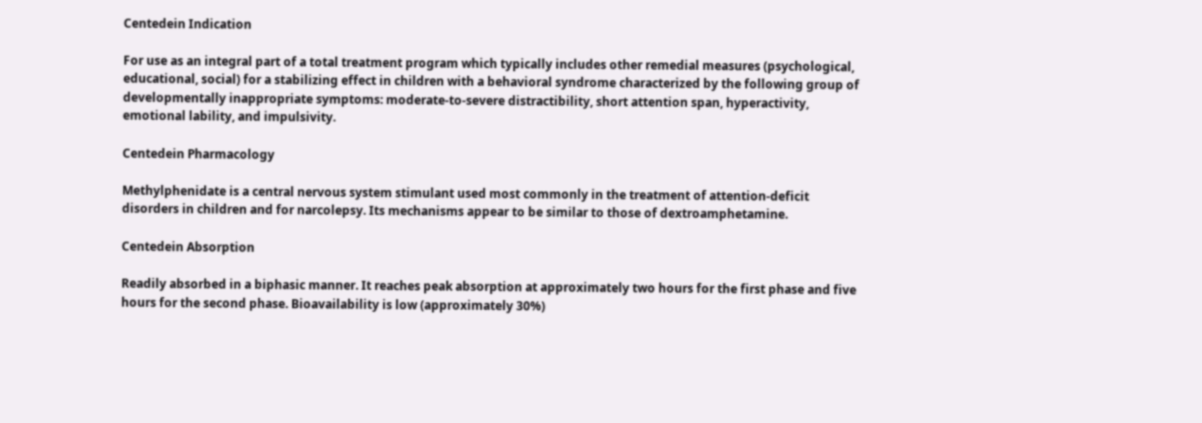Centedein Indication

For use as an integral part of a total treatment program which typically includes other remedial measures (psychological, educational, social) for a stabilizing effect in children with a behavioral syndrome characterized by the following group of developmentally inappropriate symptoms: moderate-to-severe distractibility, short attention span, hyperactivity, emotional lability, and impulsivity.

Centedein Pharmacology

Methylphenidate is a central nervous system stimulant used most commonly in the treatment of attention-deficit disorders in children and for narcolepsy. Its mechanisms appear to be similar to those of dextroamphetamine.

Centedein Absorption

Readily absorbed in a biphasic manner. It reaches peak absorption at approximately two hours for the first phase and five hours for the second phase. Bioavailability is low (approximately 30%)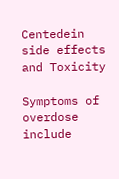Centedein side effects and Toxicity

Symptoms of overdose include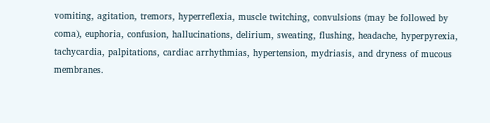vomiting, agitation, tremors, hyperreflexia, muscle twitching, convulsions (may be followed by coma), euphoria, confusion, hallucinations, delirium, sweating, flushing, headache, hyperpyrexia, tachycardia, palpitations, cardiac arrhythmias, hypertension, mydriasis, and dryness of mucous membranes.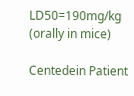LD50=190mg/kg (orally in mice)

Centedein Patient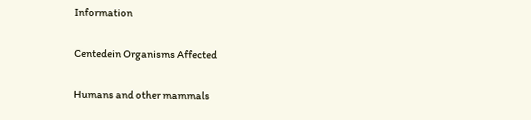Information

Centedein Organisms Affected

Humans and other mammals